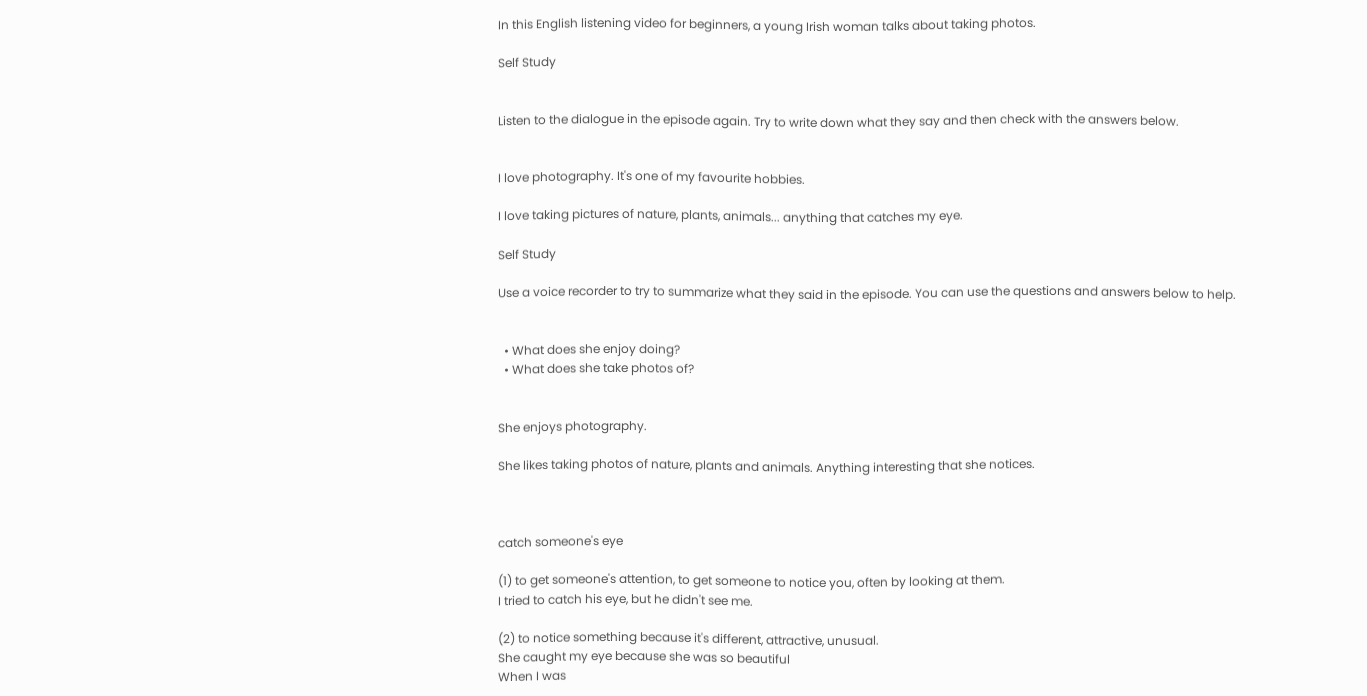In this English listening video for beginners, a young Irish woman talks about taking photos.

Self Study


Listen to the dialogue in the episode again. Try to write down what they say and then check with the answers below.


I love photography. It's one of my favourite hobbies.

I love taking pictures of nature, plants, animals... anything that catches my eye.

Self Study

Use a voice recorder to try to summarize what they said in the episode. You can use the questions and answers below to help.


  • What does she enjoy doing?
  • What does she take photos of?


She enjoys photography.

She likes taking photos of nature, plants and animals. Anything interesting that she notices.



catch someone's eye

(1) to get someone's attention, to get someone to notice you, often by looking at them.
I tried to catch his eye, but he didn't see me.

(2) to notice something because it's different, attractive, unusual.
She caught my eye because she was so beautiful
When I was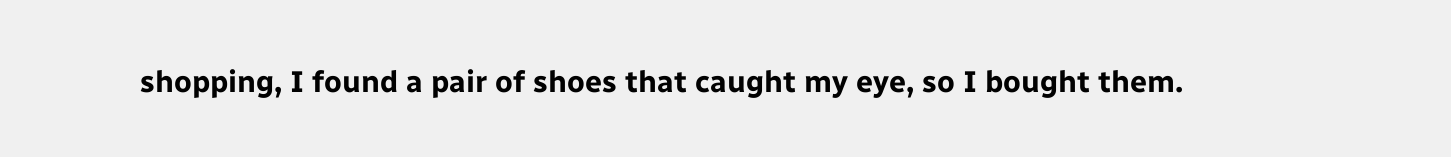shopping, I found a pair of shoes that caught my eye, so I bought them.